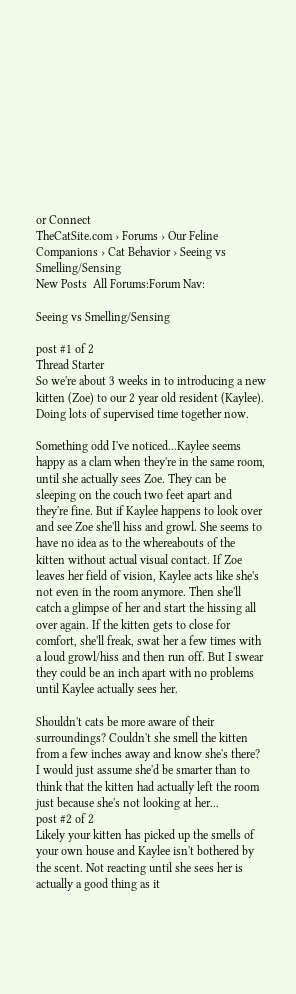or Connect
TheCatSite.com › Forums › Our Feline Companions › Cat Behavior › Seeing vs Smelling/Sensing
New Posts  All Forums:Forum Nav:

Seeing vs Smelling/Sensing

post #1 of 2
Thread Starter
So we're about 3 weeks in to introducing a new kitten (Zoe) to our 2 year old resident (Kaylee). Doing lots of supervised time together now.

Something odd I've noticed...Kaylee seems happy as a clam when they're in the same room, until she actually sees Zoe. They can be sleeping on the couch two feet apart and they're fine. But if Kaylee happens to look over and see Zoe she'll hiss and growl. She seems to have no idea as to the whereabouts of the kitten without actual visual contact. If Zoe leaves her field of vision, Kaylee acts like she's not even in the room anymore. Then she'll catch a glimpse of her and start the hissing all over again. If the kitten gets to close for comfort, she'll freak, swat her a few times with a loud growl/hiss and then run off. But I swear they could be an inch apart with no problems until Kaylee actually sees her.

Shouldn't cats be more aware of their surroundings? Couldn't she smell the kitten from a few inches away and know she's there? I would just assume she'd be smarter than to think that the kitten had actually left the room just because she's not looking at her...
post #2 of 2
Likely your kitten has picked up the smells of your own house and Kaylee isn't bothered by the scent. Not reacting until she sees her is actually a good thing as it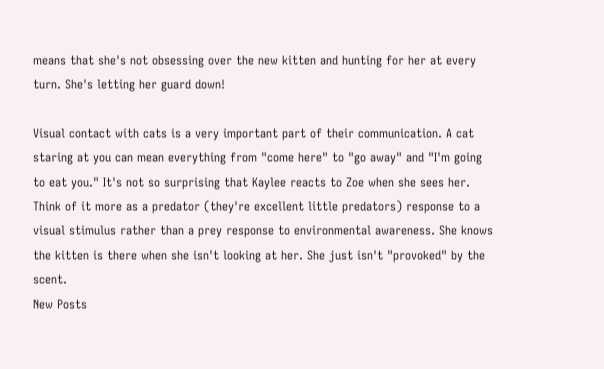means that she's not obsessing over the new kitten and hunting for her at every turn. She's letting her guard down!

Visual contact with cats is a very important part of their communication. A cat staring at you can mean everything from "come here" to "go away" and "I'm going to eat you." It's not so surprising that Kaylee reacts to Zoe when she sees her. Think of it more as a predator (they're excellent little predators) response to a visual stimulus rather than a prey response to environmental awareness. She knows the kitten is there when she isn't looking at her. She just isn't "provoked" by the scent.
New Posts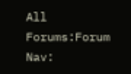All Forums:Forum Nav: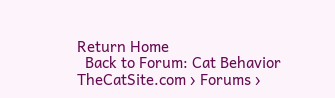Return Home
  Back to Forum: Cat Behavior
TheCatSite.com › Forums ›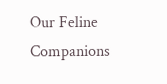Our Feline Companions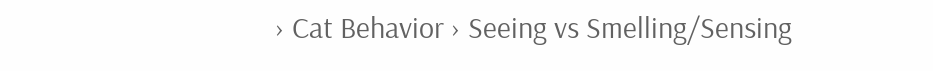› Cat Behavior › Seeing vs Smelling/Sensing